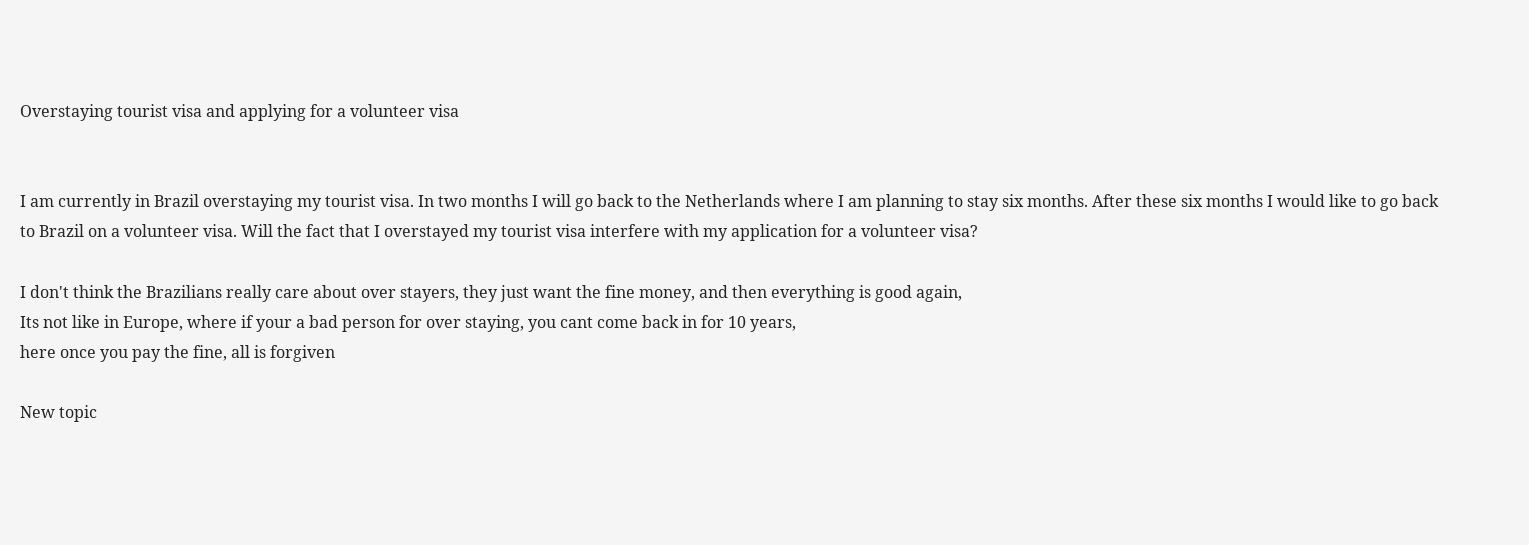Overstaying tourist visa and applying for a volunteer visa


I am currently in Brazil overstaying my tourist visa. In two months I will go back to the Netherlands where I am planning to stay six months. After these six months I would like to go back to Brazil on a volunteer visa. Will the fact that I overstayed my tourist visa interfere with my application for a volunteer visa?

I don't think the Brazilians really care about over stayers, they just want the fine money, and then everything is good again,
Its not like in Europe, where if your a bad person for over staying, you cant come back in for 10 years,
here once you pay the fine, all is forgiven

New topic